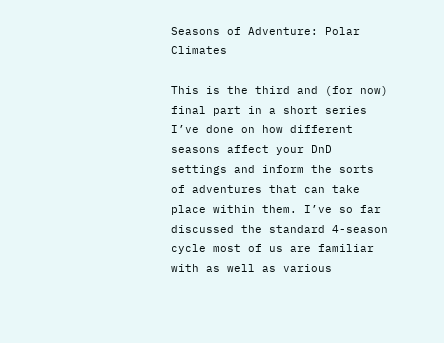Seasons of Adventure: Polar Climates

This is the third and (for now) final part in a short series I’ve done on how different seasons affect your DnD settings and inform the sorts of adventures that can take place within them. I’ve so far discussed the standard 4-season cycle most of us are familiar with as well as various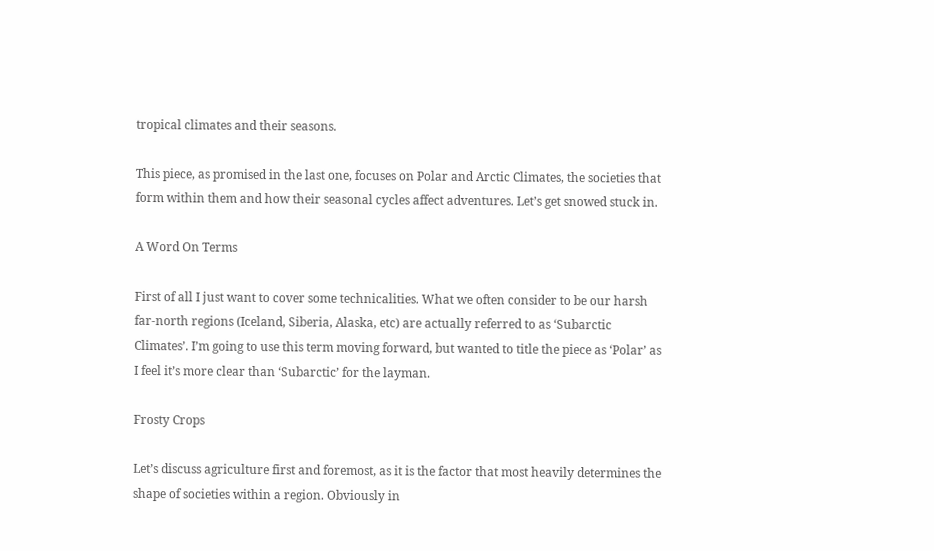tropical climates and their seasons.

This piece, as promised in the last one, focuses on Polar and Arctic Climates, the societies that form within them and how their seasonal cycles affect adventures. Let’s get snowed stuck in.

A Word On Terms

First of all I just want to cover some technicalities. What we often consider to be our harsh far-north regions (Iceland, Siberia, Alaska, etc) are actually referred to as ‘Subarctic Climates’. I’m going to use this term moving forward, but wanted to title the piece as ‘Polar’ as I feel it’s more clear than ‘Subarctic’ for the layman.

Frosty Crops

Let’s discuss agriculture first and foremost, as it is the factor that most heavily determines the shape of societies within a region. Obviously in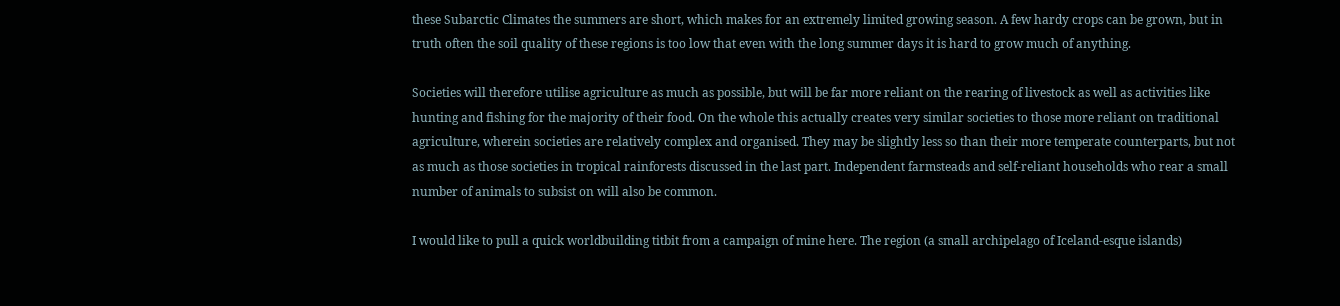these Subarctic Climates the summers are short, which makes for an extremely limited growing season. A few hardy crops can be grown, but in truth often the soil quality of these regions is too low that even with the long summer days it is hard to grow much of anything.

Societies will therefore utilise agriculture as much as possible, but will be far more reliant on the rearing of livestock as well as activities like hunting and fishing for the majority of their food. On the whole this actually creates very similar societies to those more reliant on traditional agriculture, wherein societies are relatively complex and organised. They may be slightly less so than their more temperate counterparts, but not as much as those societies in tropical rainforests discussed in the last part. Independent farmsteads and self-reliant households who rear a small number of animals to subsist on will also be common.

I would like to pull a quick worldbuilding titbit from a campaign of mine here. The region (a small archipelago of Iceland-esque islands)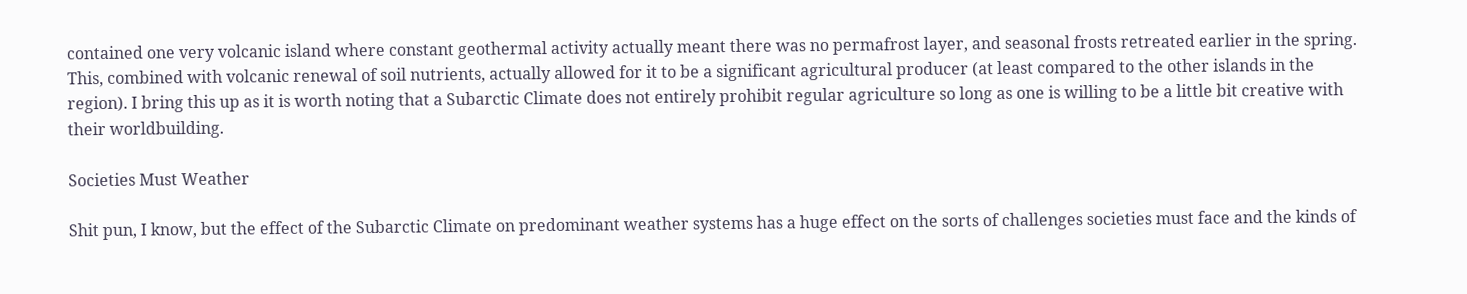contained one very volcanic island where constant geothermal activity actually meant there was no permafrost layer, and seasonal frosts retreated earlier in the spring. This, combined with volcanic renewal of soil nutrients, actually allowed for it to be a significant agricultural producer (at least compared to the other islands in the region). I bring this up as it is worth noting that a Subarctic Climate does not entirely prohibit regular agriculture so long as one is willing to be a little bit creative with their worldbuilding.

Societies Must Weather

Shit pun, I know, but the effect of the Subarctic Climate on predominant weather systems has a huge effect on the sorts of challenges societies must face and the kinds of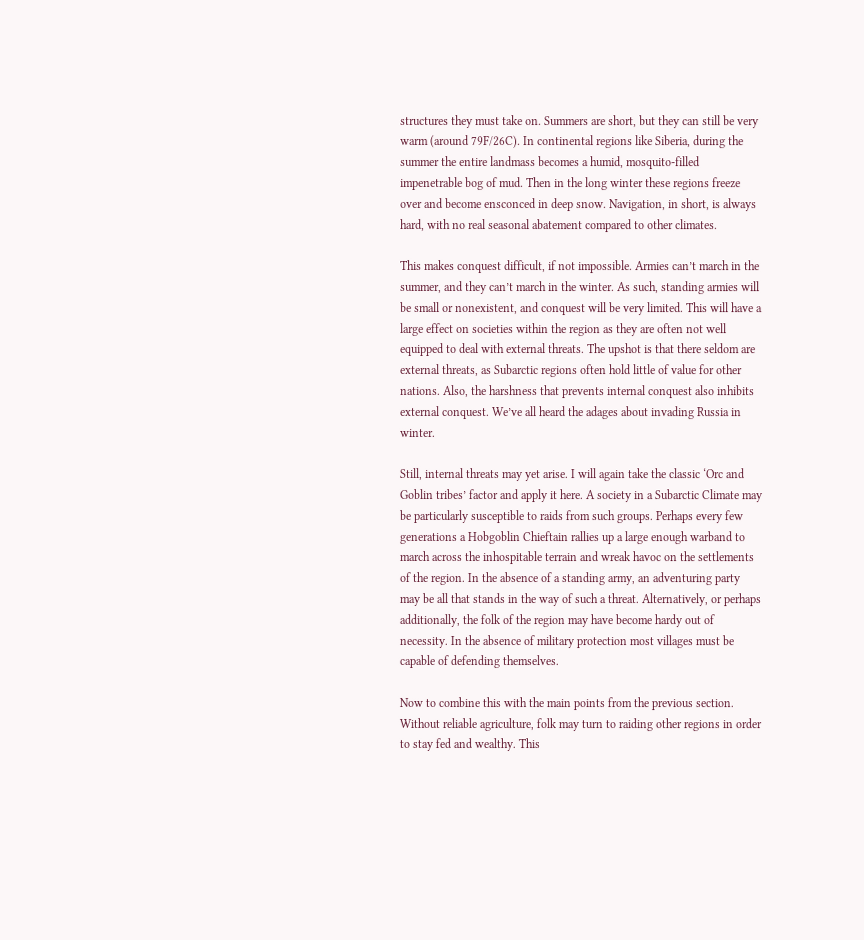structures they must take on. Summers are short, but they can still be very warm (around 79F/26C). In continental regions like Siberia, during the summer the entire landmass becomes a humid, mosquito-filled impenetrable bog of mud. Then in the long winter these regions freeze over and become ensconced in deep snow. Navigation, in short, is always hard, with no real seasonal abatement compared to other climates.

This makes conquest difficult, if not impossible. Armies can’t march in the summer, and they can’t march in the winter. As such, standing armies will be small or nonexistent, and conquest will be very limited. This will have a large effect on societies within the region as they are often not well equipped to deal with external threats. The upshot is that there seldom are external threats, as Subarctic regions often hold little of value for other nations. Also, the harshness that prevents internal conquest also inhibits external conquest. We’ve all heard the adages about invading Russia in winter.

Still, internal threats may yet arise. I will again take the classic ‘Orc and Goblin tribes’ factor and apply it here. A society in a Subarctic Climate may be particularly susceptible to raids from such groups. Perhaps every few generations a Hobgoblin Chieftain rallies up a large enough warband to march across the inhospitable terrain and wreak havoc on the settlements of the region. In the absence of a standing army, an adventuring party may be all that stands in the way of such a threat. Alternatively, or perhaps additionally, the folk of the region may have become hardy out of necessity. In the absence of military protection most villages must be capable of defending themselves.

Now to combine this with the main points from the previous section. Without reliable agriculture, folk may turn to raiding other regions in order to stay fed and wealthy. This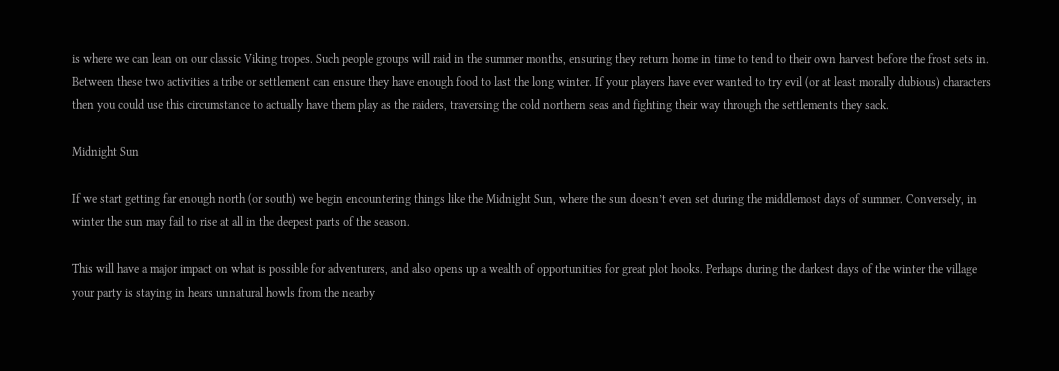is where we can lean on our classic Viking tropes. Such people groups will raid in the summer months, ensuring they return home in time to tend to their own harvest before the frost sets in. Between these two activities a tribe or settlement can ensure they have enough food to last the long winter. If your players have ever wanted to try evil (or at least morally dubious) characters then you could use this circumstance to actually have them play as the raiders, traversing the cold northern seas and fighting their way through the settlements they sack.

Midnight Sun

If we start getting far enough north (or south) we begin encountering things like the Midnight Sun, where the sun doesn’t even set during the middlemost days of summer. Conversely, in winter the sun may fail to rise at all in the deepest parts of the season.

This will have a major impact on what is possible for adventurers, and also opens up a wealth of opportunities for great plot hooks. Perhaps during the darkest days of the winter the village your party is staying in hears unnatural howls from the nearby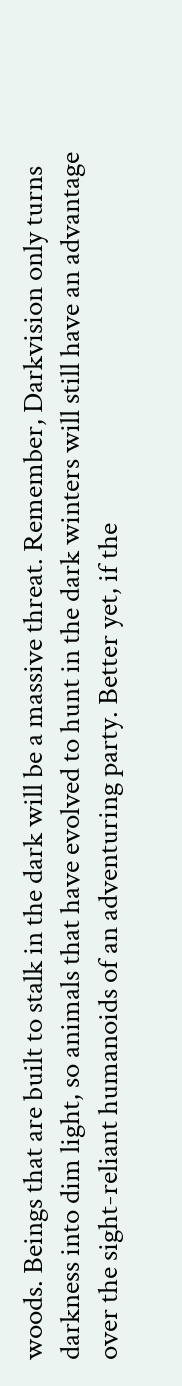woods. Beings that are built to stalk in the dark will be a massive threat. Remember, Darkvision only turns darkness into dim light, so animals that have evolved to hunt in the dark winters will still have an advantage over the sight-reliant humanoids of an adventuring party. Better yet, if the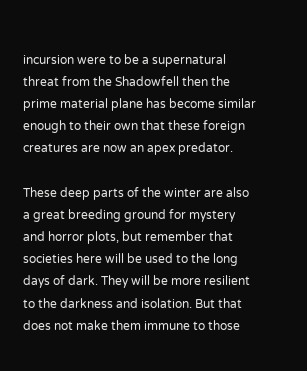incursion were to be a supernatural threat from the Shadowfell then the prime material plane has become similar enough to their own that these foreign creatures are now an apex predator.

These deep parts of the winter are also a great breeding ground for mystery and horror plots, but remember that societies here will be used to the long days of dark. They will be more resilient to the darkness and isolation. But that does not make them immune to those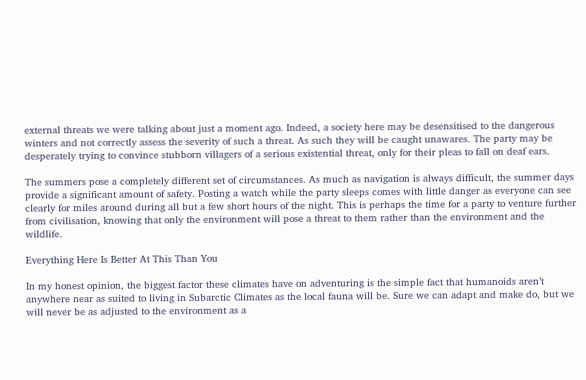external threats we were talking about just a moment ago. Indeed, a society here may be desensitised to the dangerous winters and not correctly assess the severity of such a threat. As such they will be caught unawares. The party may be desperately trying to convince stubborn villagers of a serious existential threat, only for their pleas to fall on deaf ears.

The summers pose a completely different set of circumstances. As much as navigation is always difficult, the summer days provide a significant amount of safety. Posting a watch while the party sleeps comes with little danger as everyone can see clearly for miles around during all but a few short hours of the night. This is perhaps the time for a party to venture further from civilisation, knowing that only the environment will pose a threat to them rather than the environment and the wildlife.

Everything Here Is Better At This Than You

In my honest opinion, the biggest factor these climates have on adventuring is the simple fact that humanoids aren’t anywhere near as suited to living in Subarctic Climates as the local fauna will be. Sure we can adapt and make do, but we will never be as adjusted to the environment as a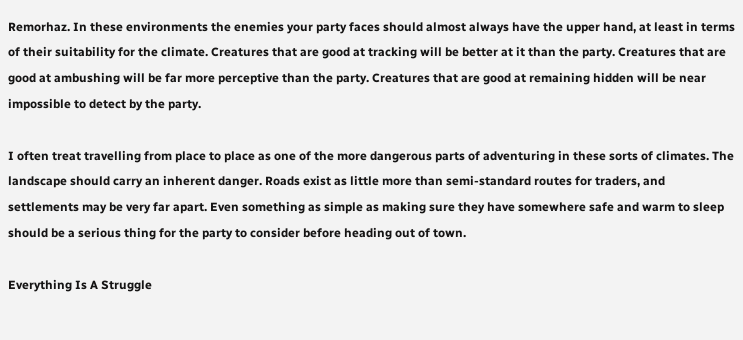Remorhaz. In these environments the enemies your party faces should almost always have the upper hand, at least in terms of their suitability for the climate. Creatures that are good at tracking will be better at it than the party. Creatures that are good at ambushing will be far more perceptive than the party. Creatures that are good at remaining hidden will be near impossible to detect by the party.

I often treat travelling from place to place as one of the more dangerous parts of adventuring in these sorts of climates. The landscape should carry an inherent danger. Roads exist as little more than semi-standard routes for traders, and settlements may be very far apart. Even something as simple as making sure they have somewhere safe and warm to sleep should be a serious thing for the party to consider before heading out of town.

Everything Is A Struggle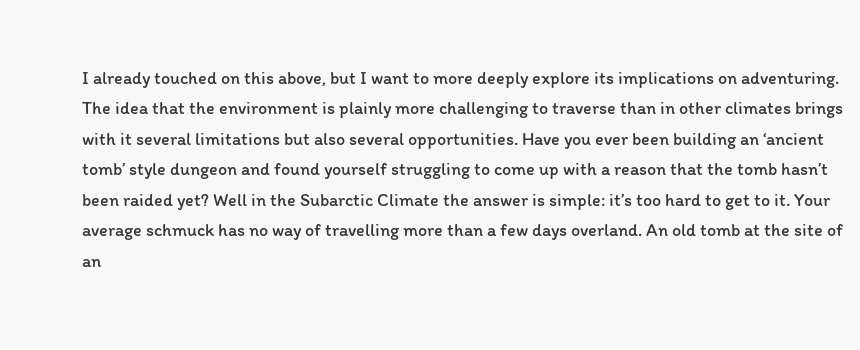I already touched on this above, but I want to more deeply explore its implications on adventuring. The idea that the environment is plainly more challenging to traverse than in other climates brings with it several limitations but also several opportunities. Have you ever been building an ‘ancient tomb’ style dungeon and found yourself struggling to come up with a reason that the tomb hasn’t been raided yet? Well in the Subarctic Climate the answer is simple: it’s too hard to get to it. Your average schmuck has no way of travelling more than a few days overland. An old tomb at the site of an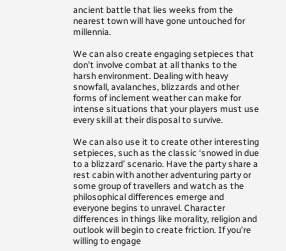ancient battle that lies weeks from the nearest town will have gone untouched for millennia.

We can also create engaging setpieces that don’t involve combat at all thanks to the harsh environment. Dealing with heavy snowfall, avalanches, blizzards and other forms of inclement weather can make for intense situations that your players must use every skill at their disposal to survive.

We can also use it to create other interesting setpieces, such as the classic ‘snowed in due to a blizzard’ scenario. Have the party share a rest cabin with another adventuring party or some group of travellers and watch as the philosophical differences emerge and everyone begins to unravel. Character differences in things like morality, religion and outlook will begin to create friction. If you’re willing to engage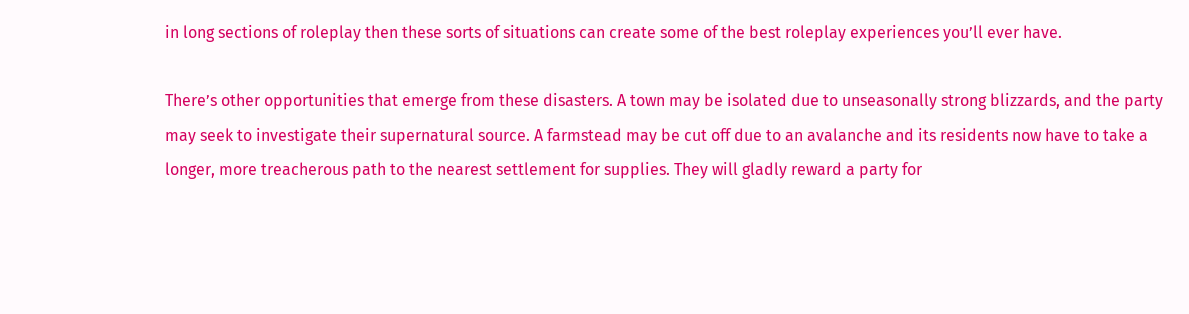in long sections of roleplay then these sorts of situations can create some of the best roleplay experiences you’ll ever have.

There’s other opportunities that emerge from these disasters. A town may be isolated due to unseasonally strong blizzards, and the party may seek to investigate their supernatural source. A farmstead may be cut off due to an avalanche and its residents now have to take a longer, more treacherous path to the nearest settlement for supplies. They will gladly reward a party for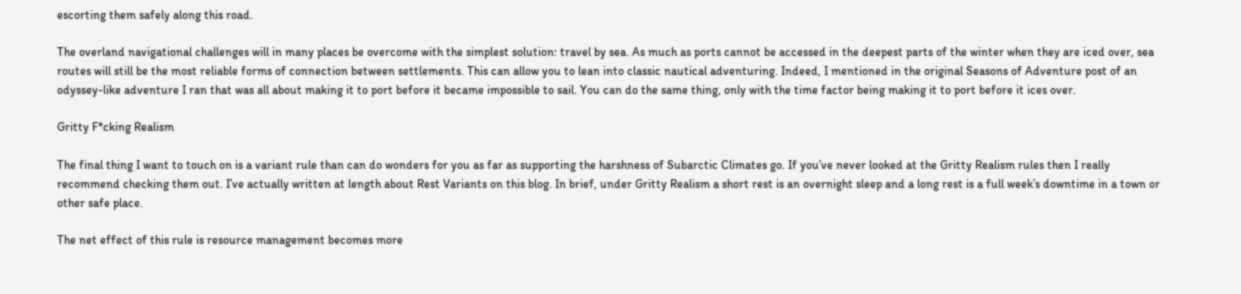escorting them safely along this road.

The overland navigational challenges will in many places be overcome with the simplest solution: travel by sea. As much as ports cannot be accessed in the deepest parts of the winter when they are iced over, sea routes will still be the most reliable forms of connection between settlements. This can allow you to lean into classic nautical adventuring. Indeed, I mentioned in the original Seasons of Adventure post of an odyssey-like adventure I ran that was all about making it to port before it became impossible to sail. You can do the same thing, only with the time factor being making it to port before it ices over.

Gritty F*cking Realism

The final thing I want to touch on is a variant rule than can do wonders for you as far as supporting the harshness of Subarctic Climates go. If you’ve never looked at the Gritty Realism rules then I really recommend checking them out. I’ve actually written at length about Rest Variants on this blog. In brief, under Gritty Realism a short rest is an overnight sleep and a long rest is a full week’s downtime in a town or other safe place.

The net effect of this rule is resource management becomes more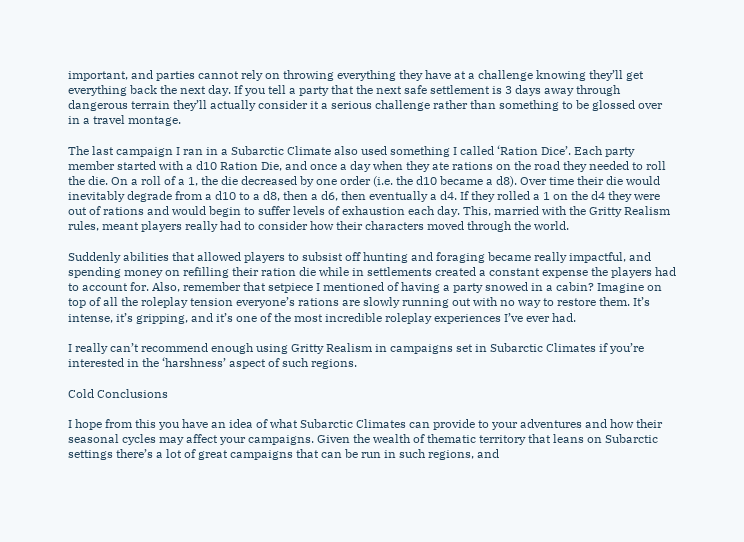important, and parties cannot rely on throwing everything they have at a challenge knowing they’ll get everything back the next day. If you tell a party that the next safe settlement is 3 days away through dangerous terrain they’ll actually consider it a serious challenge rather than something to be glossed over in a travel montage.

The last campaign I ran in a Subarctic Climate also used something I called ‘Ration Dice’. Each party member started with a d10 Ration Die, and once a day when they ate rations on the road they needed to roll the die. On a roll of a 1, the die decreased by one order (i.e. the d10 became a d8). Over time their die would inevitably degrade from a d10 to a d8, then a d6, then eventually a d4. If they rolled a 1 on the d4 they were out of rations and would begin to suffer levels of exhaustion each day. This, married with the Gritty Realism rules, meant players really had to consider how their characters moved through the world.

Suddenly abilities that allowed players to subsist off hunting and foraging became really impactful, and spending money on refilling their ration die while in settlements created a constant expense the players had to account for. Also, remember that setpiece I mentioned of having a party snowed in a cabin? Imagine on top of all the roleplay tension everyone’s rations are slowly running out with no way to restore them. It’s intense, it’s gripping, and it’s one of the most incredible roleplay experiences I’ve ever had.

I really can’t recommend enough using Gritty Realism in campaigns set in Subarctic Climates if you’re interested in the ‘harshness’ aspect of such regions.

Cold Conclusions

I hope from this you have an idea of what Subarctic Climates can provide to your adventures and how their seasonal cycles may affect your campaigns. Given the wealth of thematic territory that leans on Subarctic settings there’s a lot of great campaigns that can be run in such regions, and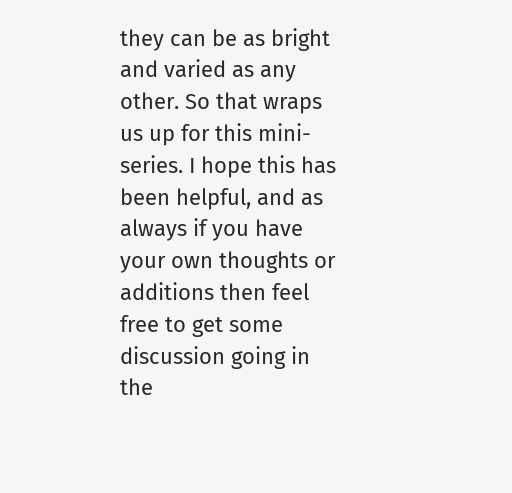they can be as bright and varied as any other. So that wraps us up for this mini-series. I hope this has been helpful, and as always if you have your own thoughts or additions then feel free to get some discussion going in the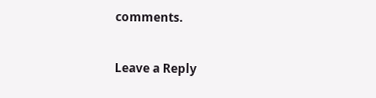comments.

Leave a Reply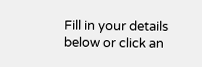Fill in your details below or click an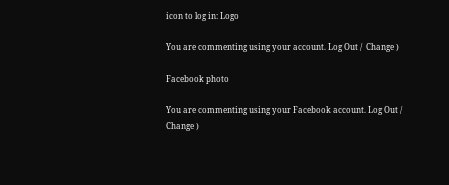icon to log in: Logo

You are commenting using your account. Log Out /  Change )

Facebook photo

You are commenting using your Facebook account. Log Out /  Change )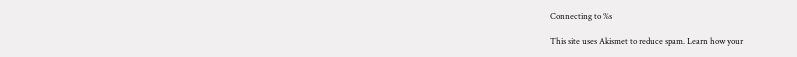Connecting to %s

This site uses Akismet to reduce spam. Learn how your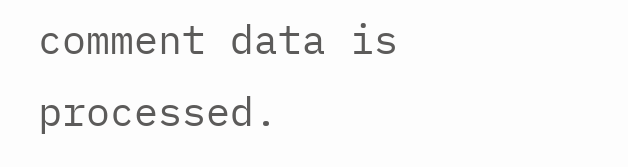comment data is processed.